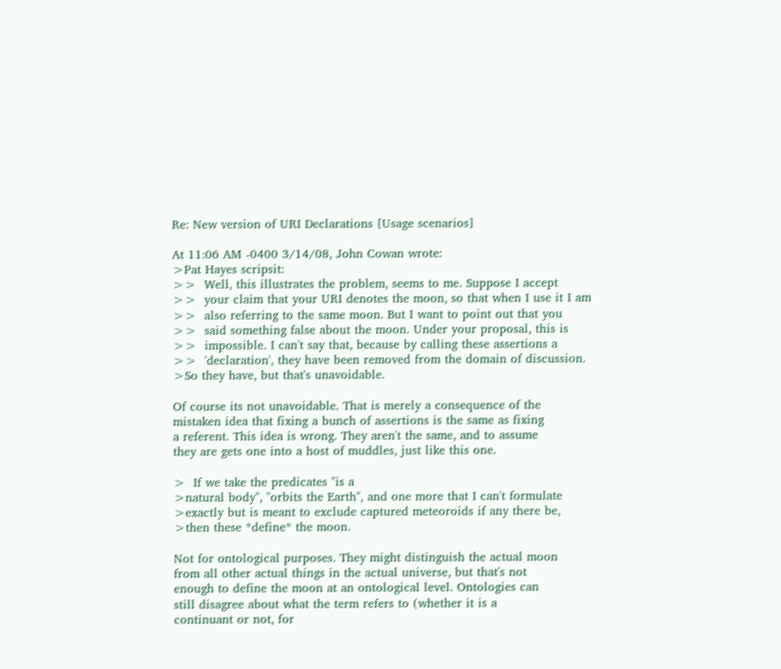Re: New version of URI Declarations [Usage scenarios]

At 11:06 AM -0400 3/14/08, John Cowan wrote:
>Pat Hayes scripsit:
>>  Well, this illustrates the problem, seems to me. Suppose I accept
>>  your claim that your URI denotes the moon, so that when I use it I am
>>  also referring to the same moon. But I want to point out that you
>>  said something false about the moon. Under your proposal, this is
>>  impossible. I can't say that, because by calling these assertions a
>>  'declaration', they have been removed from the domain of discussion.
>So they have, but that's unavoidable.

Of course its not unavoidable. That is merely a consequence of the
mistaken idea that fixing a bunch of assertions is the same as fixing
a referent. This idea is wrong. They aren't the same, and to assume
they are gets one into a host of muddles, just like this one.

>  If we take the predicates "is a
>natural body", "orbits the Earth", and one more that I can't formulate
>exactly but is meant to exclude captured meteoroids if any there be,
>then these *define* the moon.

Not for ontological purposes. They might distinguish the actual moon
from all other actual things in the actual universe, but that's not
enough to define the moon at an ontological level. Ontologies can
still disagree about what the term refers to (whether it is a
continuant or not, for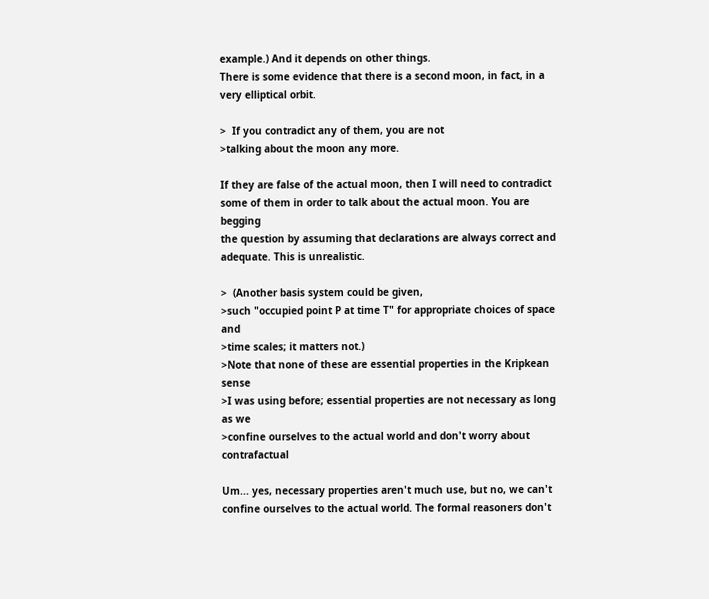example.) And it depends on other things.
There is some evidence that there is a second moon, in fact, in a
very elliptical orbit.

>  If you contradict any of them, you are not
>talking about the moon any more.

If they are false of the actual moon, then I will need to contradict
some of them in order to talk about the actual moon. You are begging
the question by assuming that declarations are always correct and
adequate. This is unrealistic.

>  (Another basis system could be given,
>such "occupied point P at time T" for appropriate choices of space and
>time scales; it matters not.)
>Note that none of these are essential properties in the Kripkean sense
>I was using before; essential properties are not necessary as long as we
>confine ourselves to the actual world and don't worry about contrafactual

Um... yes, necessary properties aren't much use, but no, we can't
confine ourselves to the actual world. The formal reasoners don't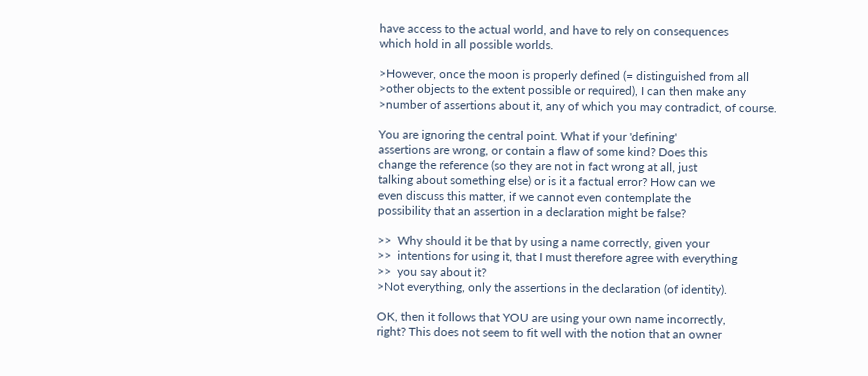have access to the actual world, and have to rely on consequences
which hold in all possible worlds.

>However, once the moon is properly defined (= distinguished from all
>other objects to the extent possible or required), I can then make any
>number of assertions about it, any of which you may contradict, of course.

You are ignoring the central point. What if your 'defining'
assertions are wrong, or contain a flaw of some kind? Does this
change the reference (so they are not in fact wrong at all, just
talking about something else) or is it a factual error? How can we
even discuss this matter, if we cannot even contemplate the
possibility that an assertion in a declaration might be false?

>>  Why should it be that by using a name correctly, given your
>>  intentions for using it, that I must therefore agree with everything
>>  you say about it?
>Not everything, only the assertions in the declaration (of identity).

OK, then it follows that YOU are using your own name incorrectly,
right? This does not seem to fit well with the notion that an owner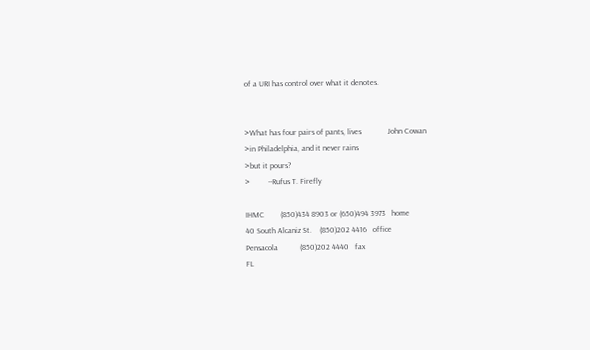of a URI has control over what it denotes.


>What has four pairs of pants, lives             John Cowan
>in Philadelphia, and it never rains
>but it pours?
>         --Rufus T. Firefly

IHMC        (850)434 8903 or (650)494 3973   home
40 South Alcaniz St.    (850)202 4416   office
Pensacola           (850)202 4440   fax
FL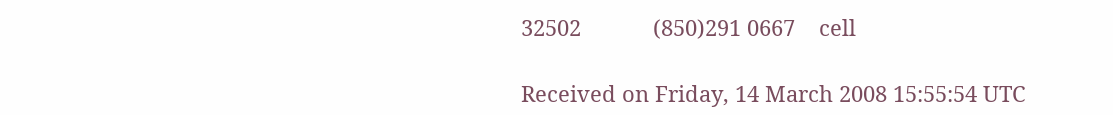32502            (850)291 0667    cell

Received on Friday, 14 March 2008 15:55:54 UTC